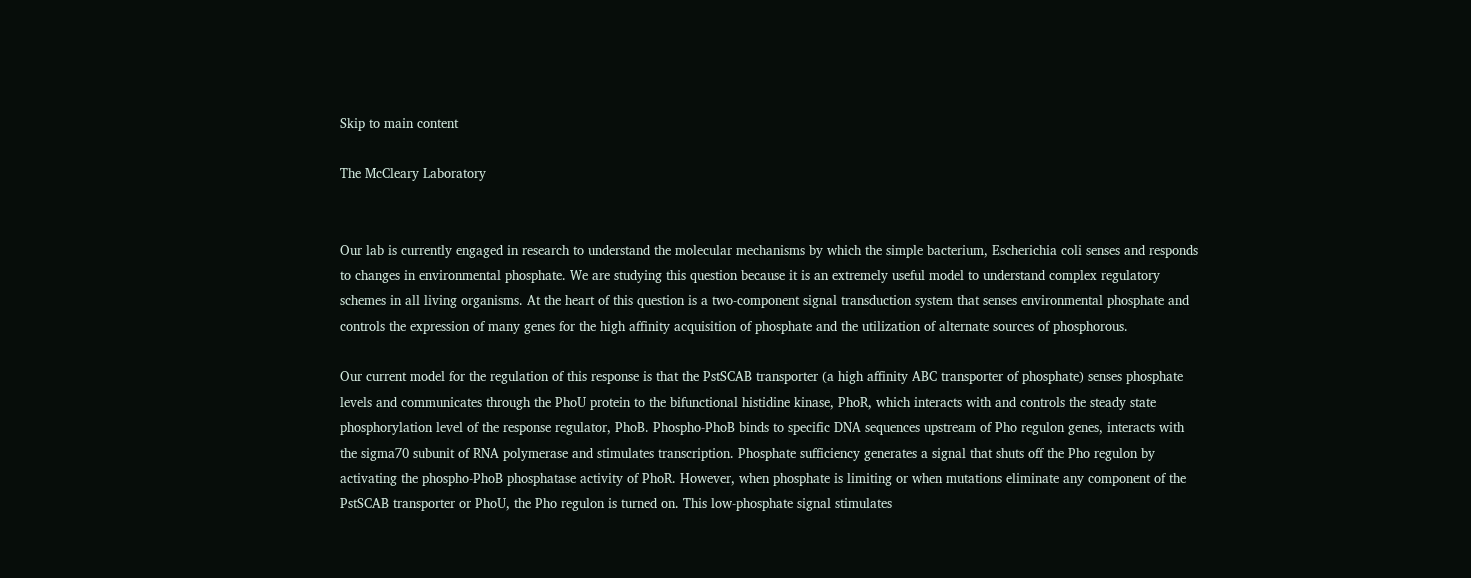Skip to main content

The McCleary Laboratory


Our lab is currently engaged in research to understand the molecular mechanisms by which the simple bacterium, Escherichia coli senses and responds to changes in environmental phosphate. We are studying this question because it is an extremely useful model to understand complex regulatory schemes in all living organisms. At the heart of this question is a two-component signal transduction system that senses environmental phosphate and controls the expression of many genes for the high affinity acquisition of phosphate and the utilization of alternate sources of phosphorous.

Our current model for the regulation of this response is that the PstSCAB transporter (a high affinity ABC transporter of phosphate) senses phosphate levels and communicates through the PhoU protein to the bifunctional histidine kinase, PhoR, which interacts with and controls the steady state phosphorylation level of the response regulator, PhoB. Phospho-PhoB binds to specific DNA sequences upstream of Pho regulon genes, interacts with the sigma70 subunit of RNA polymerase and stimulates transcription. Phosphate sufficiency generates a signal that shuts off the Pho regulon by activating the phospho-PhoB phosphatase activity of PhoR. However, when phosphate is limiting or when mutations eliminate any component of the PstSCAB transporter or PhoU, the Pho regulon is turned on. This low-phosphate signal stimulates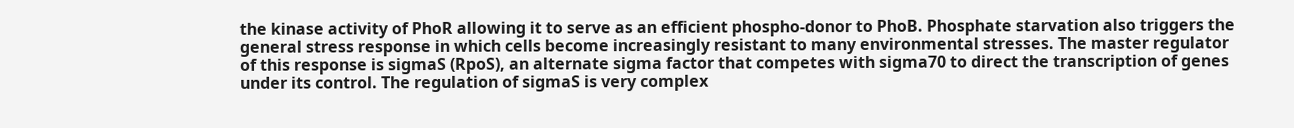the kinase activity of PhoR allowing it to serve as an efficient phospho-donor to PhoB. Phosphate starvation also triggers the general stress response in which cells become increasingly resistant to many environmental stresses. The master regulator of this response is sigmaS (RpoS), an alternate sigma factor that competes with sigma70 to direct the transcription of genes under its control. The regulation of sigmaS is very complex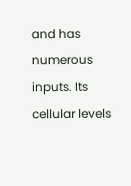and has numerous inputs. Its cellular levels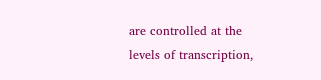are controlled at the levels of transcription,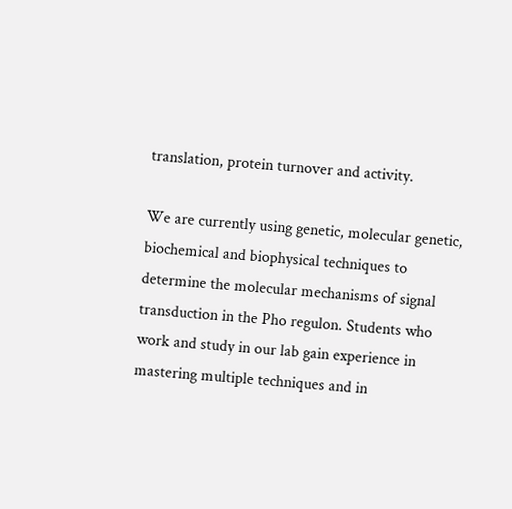translation, protein turnover and activity.

We are currently using genetic, molecular genetic, biochemical and biophysical techniques to determine the molecular mechanisms of signal transduction in the Pho regulon. Students who work and study in our lab gain experience in mastering multiple techniques and in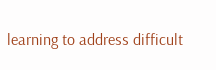learning to address difficult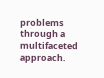problems through a multifaceted approach.